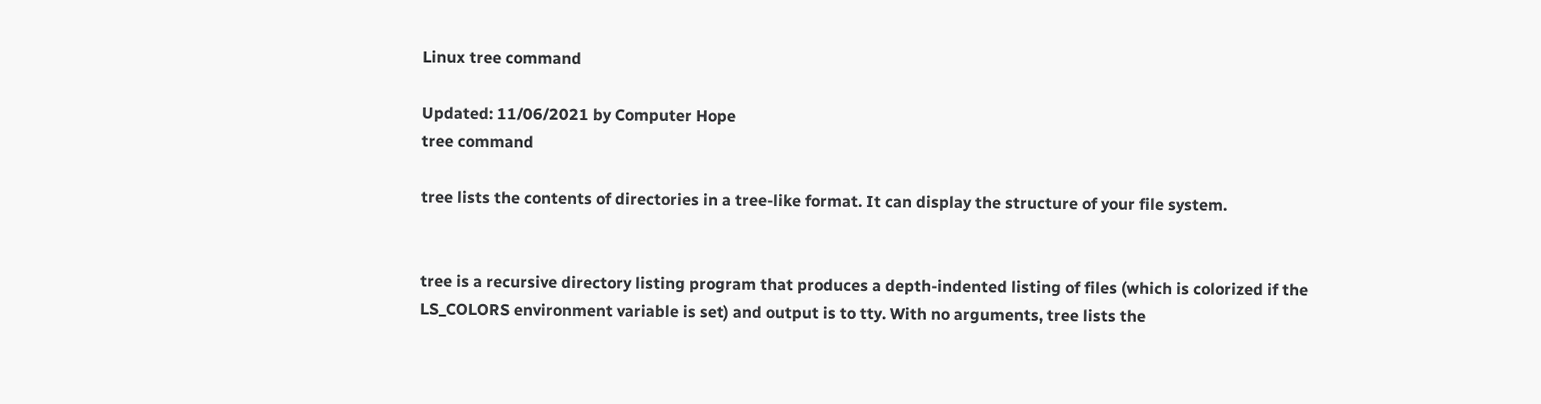Linux tree command

Updated: 11/06/2021 by Computer Hope
tree command

tree lists the contents of directories in a tree-like format. It can display the structure of your file system.


tree is a recursive directory listing program that produces a depth-indented listing of files (which is colorized if the LS_COLORS environment variable is set) and output is to tty. With no arguments, tree lists the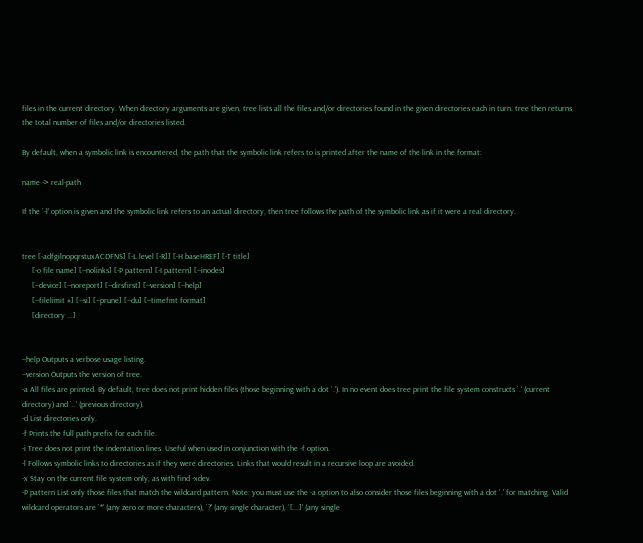files in the current directory. When directory arguments are given, tree lists all the files and/or directories found in the given directories each in turn. tree then returns the total number of files and/or directories listed.

By default, when a symbolic link is encountered, the path that the symbolic link refers to is printed after the name of the link in the format:

name -> real-path

If the `-l' option is given and the symbolic link refers to an actual directory, then tree follows the path of the symbolic link as if it were a real directory.


tree [-adfgilnopqrstuxACDFNS] [-L level [-R]] [-H baseHREF] [-T title]
     [-o file name] [--nolinks] [-P pattern] [-I pattern] [--inodes]
     [--device] [--noreport] [--dirsfirst] [--version] [--help]
     [--filelimit #] [--si] [--prune] [--du] [--timefmt format]
     [directory ...]


--help Outputs a verbose usage listing.
--version Outputs the version of tree.
-a All files are printed. By default, tree does not print hidden files (those beginning with a dot `.'). In no event does tree print the file system constructs `.' (current directory) and `..' (previous directory).
-d List directories only.
-f Prints the full path prefix for each file.
-i Tree does not print the indentation lines. Useful when used in conjunction with the -f option.
-l Follows symbolic links to directories as if they were directories. Links that would result in a recursive loop are avoided.
-x Stay on the current file system only, as with find -xdev.
-P pattern List only those files that match the wildcard pattern. Note: you must use the -a option to also consider those files beginning with a dot `.' for matching. Valid wildcard operators are `*' (any zero or more characters), `?' (any single character), `[...]' (any single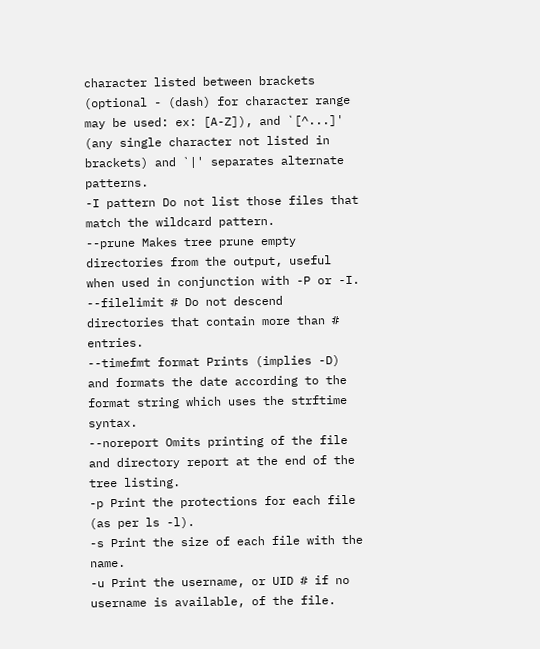character listed between brackets (optional - (dash) for character range may be used: ex: [A-Z]), and `[^...]' (any single character not listed in brackets) and `|' separates alternate patterns.
-I pattern Do not list those files that match the wildcard pattern.
--prune Makes tree prune empty directories from the output, useful when used in conjunction with -P or -I.
--filelimit # Do not descend directories that contain more than # entries.
--timefmt format Prints (implies -D) and formats the date according to the format string which uses the strftime syntax.
--noreport Omits printing of the file and directory report at the end of the tree listing.
-p Print the protections for each file (as per ls -l).
-s Print the size of each file with the name.
-u Print the username, or UID # if no username is available, of the file.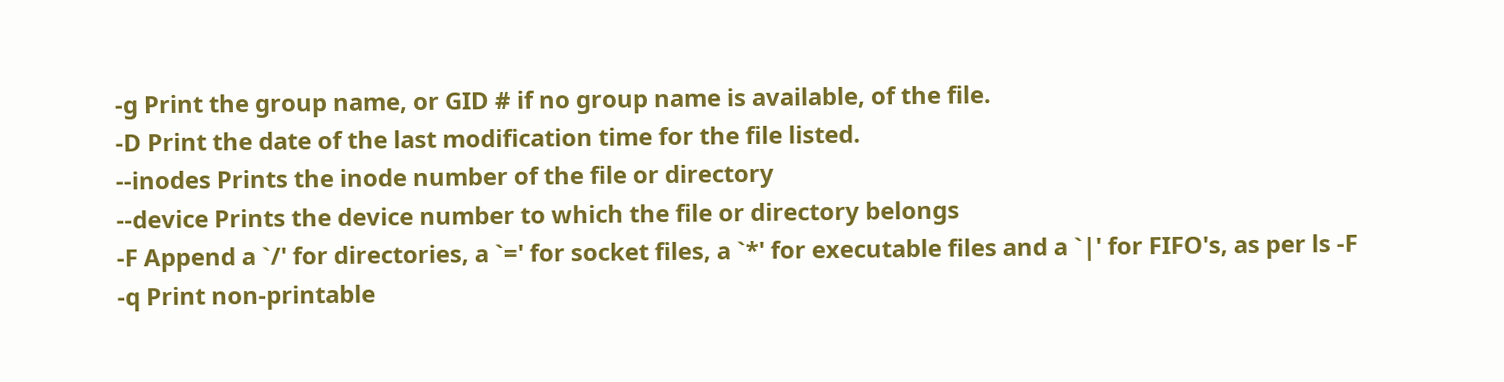-g Print the group name, or GID # if no group name is available, of the file.
-D Print the date of the last modification time for the file listed.
--inodes Prints the inode number of the file or directory
--device Prints the device number to which the file or directory belongs
-F Append a `/' for directories, a `=' for socket files, a `*' for executable files and a `|' for FIFO's, as per ls -F
-q Print non-printable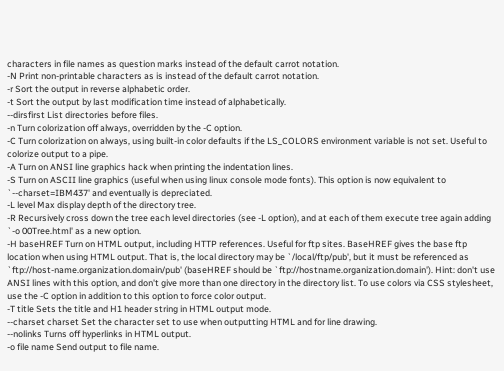characters in file names as question marks instead of the default carrot notation.
-N Print non-printable characters as is instead of the default carrot notation.
-r Sort the output in reverse alphabetic order.
-t Sort the output by last modification time instead of alphabetically.
--dirsfirst List directories before files.
-n Turn colorization off always, overridden by the -C option.
-C Turn colorization on always, using built-in color defaults if the LS_COLORS environment variable is not set. Useful to colorize output to a pipe.
-A Turn on ANSI line graphics hack when printing the indentation lines.
-S Turn on ASCII line graphics (useful when using linux console mode fonts). This option is now equivalent to `--charset=IBM437' and eventually is depreciated.
-L level Max display depth of the directory tree.
-R Recursively cross down the tree each level directories (see -L option), and at each of them execute tree again adding `-o 00Tree.html' as a new option.
-H baseHREF Turn on HTML output, including HTTP references. Useful for ftp sites. BaseHREF gives the base ftp location when using HTML output. That is, the local directory may be `/local/ftp/pub', but it must be referenced as `ftp://host-name.organization.domain/pub' (baseHREF should be `ftp://hostname.organization.domain'). Hint: don't use ANSI lines with this option, and don't give more than one directory in the directory list. To use colors via CSS stylesheet, use the -C option in addition to this option to force color output.
-T title Sets the title and H1 header string in HTML output mode.
--charset charset Set the character set to use when outputting HTML and for line drawing.
--nolinks Turns off hyperlinks in HTML output.
-o file name Send output to file name.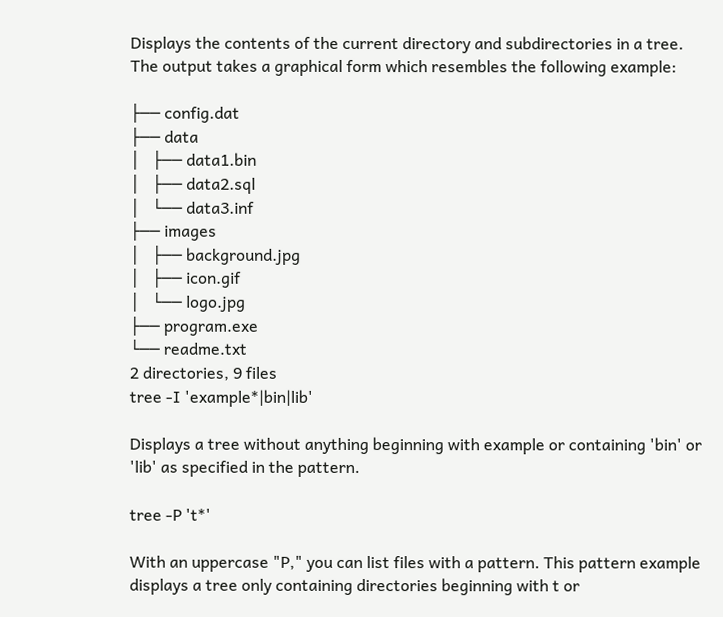Displays the contents of the current directory and subdirectories in a tree. The output takes a graphical form which resembles the following example:

├── config.dat
├── data
│   ├── data1.bin
│   ├── data2.sql
│   └── data3.inf
├── images
│   ├── background.jpg
│   ├── icon.gif
│   └── logo.jpg
├── program.exe
└── readme.txt
2 directories, 9 files
tree -I 'example*|bin|lib'

Displays a tree without anything beginning with example or containing 'bin' or 'lib' as specified in the pattern.

tree -P 't*'

With an uppercase "P," you can list files with a pattern. This pattern example displays a tree only containing directories beginning with t or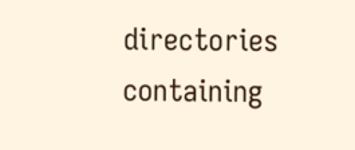directories containing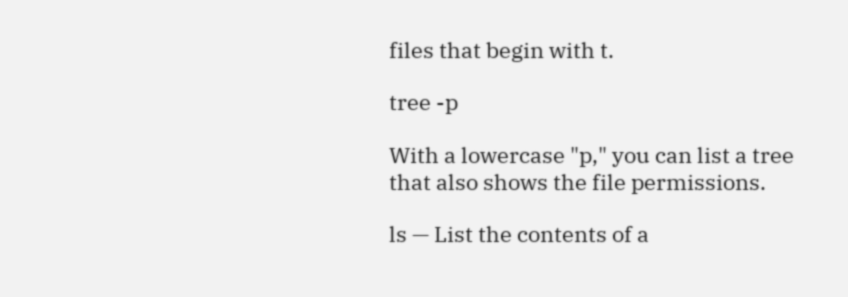files that begin with t.

tree -p

With a lowercase "p," you can list a tree that also shows the file permissions.

ls — List the contents of a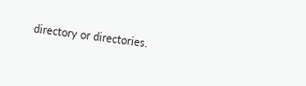directory or directories.